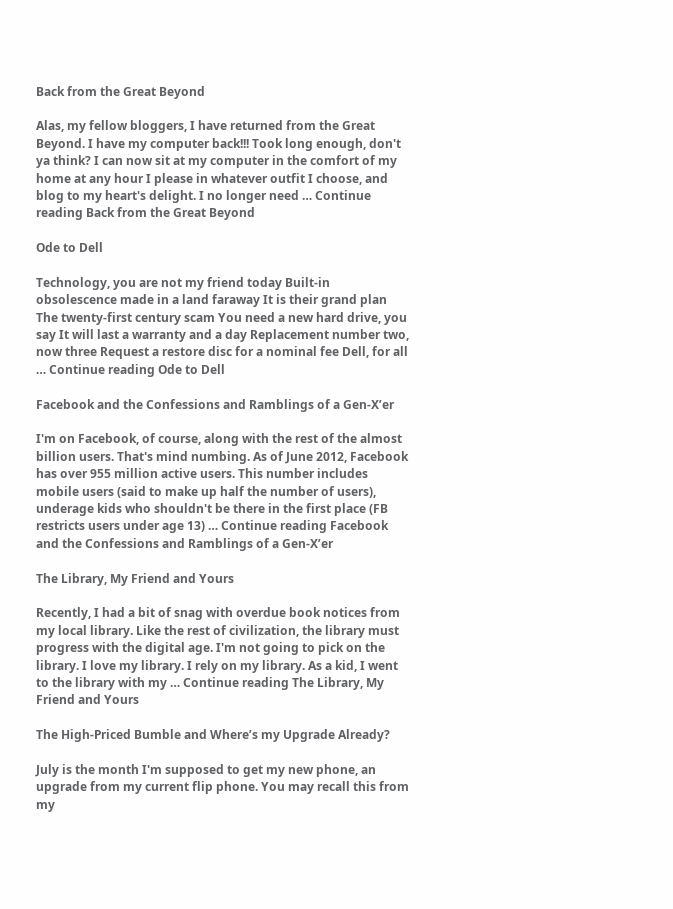Back from the Great Beyond

Alas, my fellow bloggers, I have returned from the Great Beyond. I have my computer back!!! Took long enough, don't ya think? I can now sit at my computer in the comfort of my home at any hour I please in whatever outfit I choose, and blog to my heart's delight. I no longer need … Continue reading Back from the Great Beyond

Ode to Dell

Technology, you are not my friend today Built-in obsolescence made in a land faraway It is their grand plan The twenty-first century scam You need a new hard drive, you say It will last a warranty and a day Replacement number two, now three Request a restore disc for a nominal fee Dell, for all … Continue reading Ode to Dell

Facebook and the Confessions and Ramblings of a Gen-X’er

I'm on Facebook, of course, along with the rest of the almost billion users. That's mind numbing. As of June 2012, Facebook has over 955 million active users. This number includes mobile users (said to make up half the number of users), underage kids who shouldn't be there in the first place (FB restricts users under age 13) … Continue reading Facebook and the Confessions and Ramblings of a Gen-X’er

The Library, My Friend and Yours

Recently, I had a bit of snag with overdue book notices from my local library. Like the rest of civilization, the library must progress with the digital age. I'm not going to pick on the library. I love my library. I rely on my library. As a kid, I went to the library with my … Continue reading The Library, My Friend and Yours

The High-Priced Bumble and Where’s my Upgrade Already?

July is the month I'm supposed to get my new phone, an upgrade from my current flip phone. You may recall this from my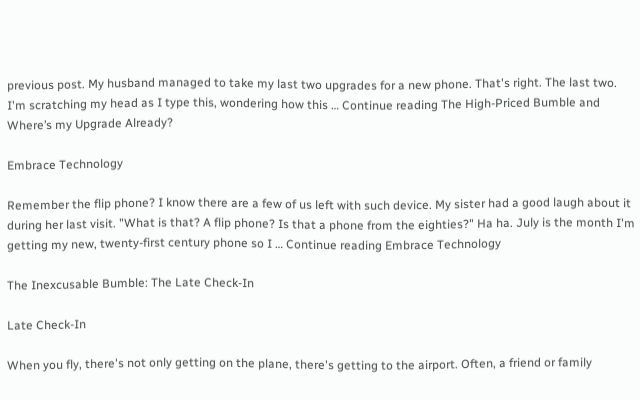previous post. My husband managed to take my last two upgrades for a new phone. That's right. The last two. I'm scratching my head as I type this, wondering how this … Continue reading The High-Priced Bumble and Where’s my Upgrade Already?

Embrace Technology

Remember the flip phone? I know there are a few of us left with such device. My sister had a good laugh about it during her last visit. "What is that? A flip phone? Is that a phone from the eighties?" Ha ha. July is the month I'm getting my new, twenty-first century phone so I … Continue reading Embrace Technology

The Inexcusable Bumble: The Late Check-In

Late Check-In

When you fly, there's not only getting on the plane, there's getting to the airport. Often, a friend or family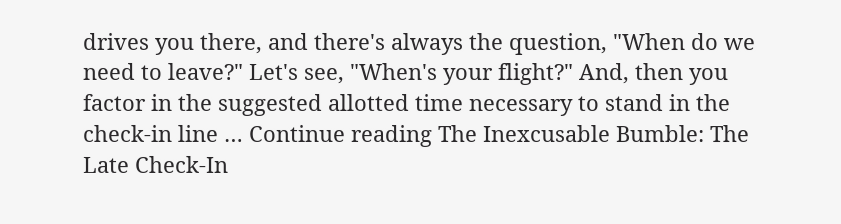drives you there, and there's always the question, "When do we need to leave?" Let's see, "When's your flight?" And, then you factor in the suggested allotted time necessary to stand in the check-in line … Continue reading The Inexcusable Bumble: The Late Check-In